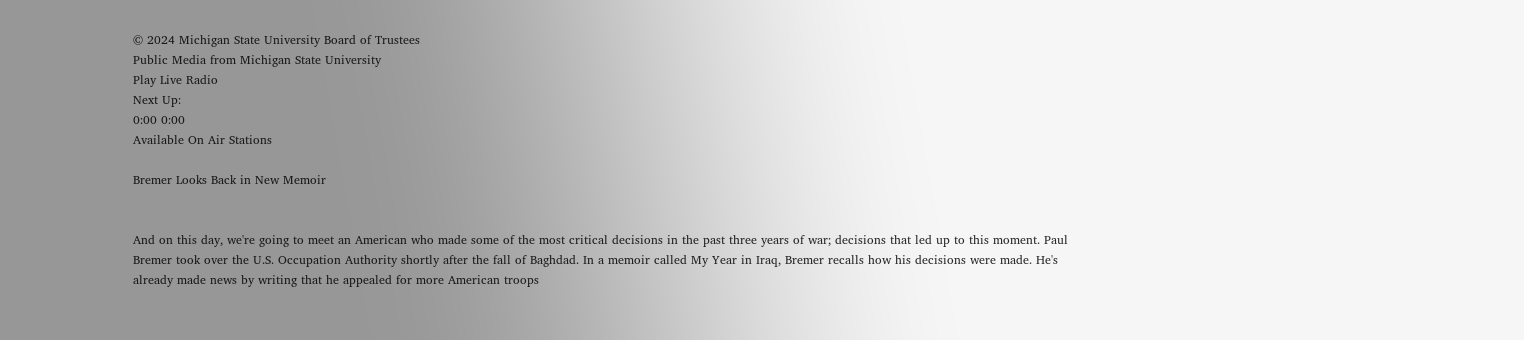© 2024 Michigan State University Board of Trustees
Public Media from Michigan State University
Play Live Radio
Next Up:
0:00 0:00
Available On Air Stations

Bremer Looks Back in New Memoir


And on this day, we're going to meet an American who made some of the most critical decisions in the past three years of war; decisions that led up to this moment. Paul Bremer took over the U.S. Occupation Authority shortly after the fall of Baghdad. In a memoir called My Year in Iraq, Bremer recalls how his decisions were made. He's already made news by writing that he appealed for more American troops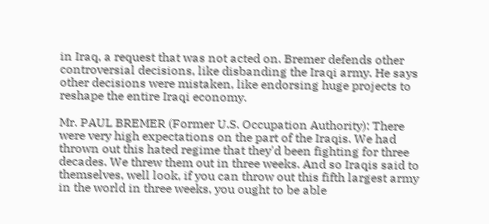in Iraq, a request that was not acted on. Bremer defends other controversial decisions, like disbanding the Iraqi army. He says other decisions were mistaken, like endorsing huge projects to reshape the entire Iraqi economy.

Mr. PAUL BREMER (Former U.S. Occupation Authority): There were very high expectations on the part of the Iraqis. We had thrown out this hated regime that they'd been fighting for three decades. We threw them out in three weeks. And so Iraqis said to themselves, well look, if you can throw out this fifth largest army in the world in three weeks, you ought to be able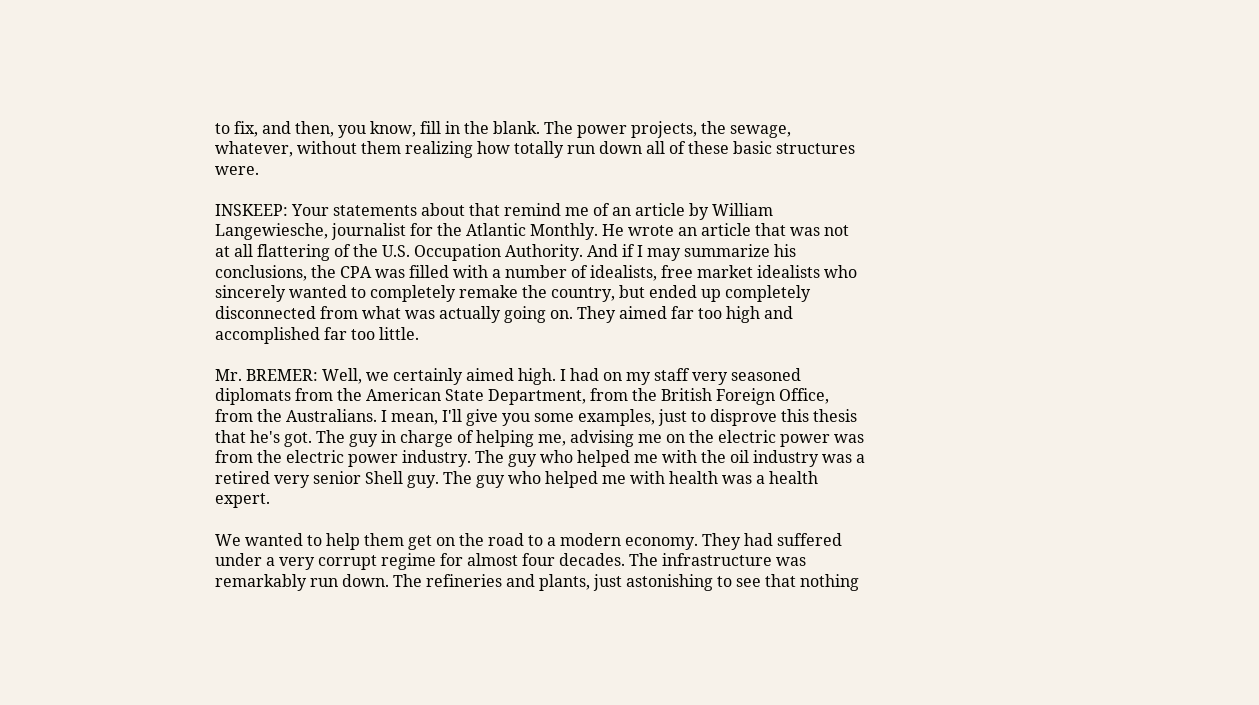to fix, and then, you know, fill in the blank. The power projects, the sewage, whatever, without them realizing how totally run down all of these basic structures were.

INSKEEP: Your statements about that remind me of an article by William Langewiesche, journalist for the Atlantic Monthly. He wrote an article that was not at all flattering of the U.S. Occupation Authority. And if I may summarize his conclusions, the CPA was filled with a number of idealists, free market idealists who sincerely wanted to completely remake the country, but ended up completely disconnected from what was actually going on. They aimed far too high and accomplished far too little.

Mr. BREMER: Well, we certainly aimed high. I had on my staff very seasoned diplomats from the American State Department, from the British Foreign Office, from the Australians. I mean, I'll give you some examples, just to disprove this thesis that he's got. The guy in charge of helping me, advising me on the electric power was from the electric power industry. The guy who helped me with the oil industry was a retired very senior Shell guy. The guy who helped me with health was a health expert.

We wanted to help them get on the road to a modern economy. They had suffered under a very corrupt regime for almost four decades. The infrastructure was remarkably run down. The refineries and plants, just astonishing to see that nothing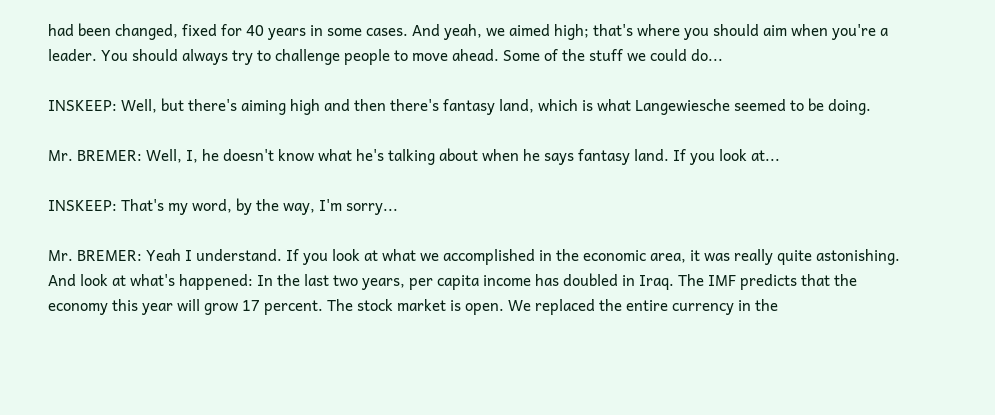had been changed, fixed for 40 years in some cases. And yeah, we aimed high; that's where you should aim when you're a leader. You should always try to challenge people to move ahead. Some of the stuff we could do...

INSKEEP: Well, but there's aiming high and then there's fantasy land, which is what Langewiesche seemed to be doing.

Mr. BREMER: Well, I, he doesn't know what he's talking about when he says fantasy land. If you look at...

INSKEEP: That's my word, by the way, I'm sorry...

Mr. BREMER: Yeah I understand. If you look at what we accomplished in the economic area, it was really quite astonishing. And look at what's happened: In the last two years, per capita income has doubled in Iraq. The IMF predicts that the economy this year will grow 17 percent. The stock market is open. We replaced the entire currency in the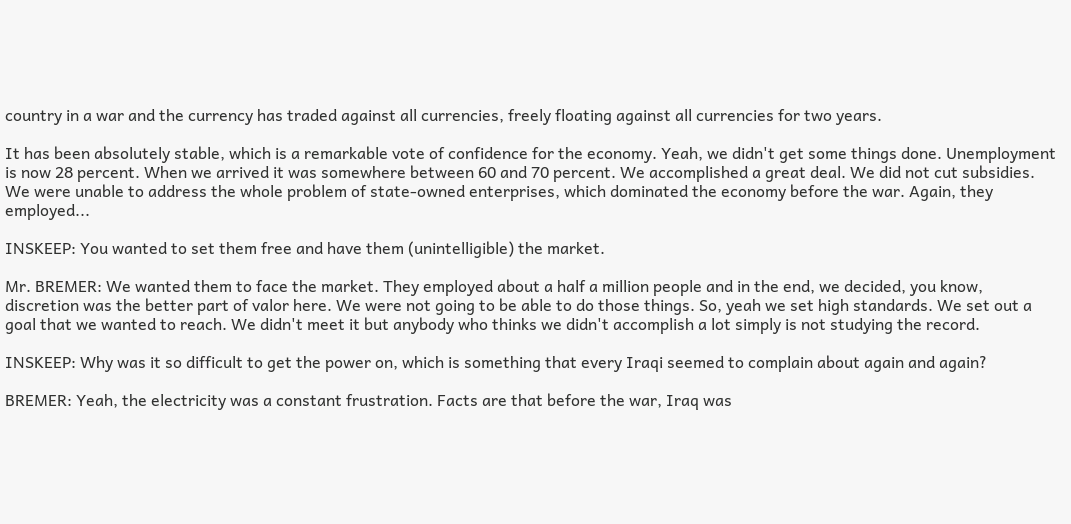country in a war and the currency has traded against all currencies, freely floating against all currencies for two years.

It has been absolutely stable, which is a remarkable vote of confidence for the economy. Yeah, we didn't get some things done. Unemployment is now 28 percent. When we arrived it was somewhere between 60 and 70 percent. We accomplished a great deal. We did not cut subsidies. We were unable to address the whole problem of state-owned enterprises, which dominated the economy before the war. Again, they employed...

INSKEEP: You wanted to set them free and have them (unintelligible) the market.

Mr. BREMER: We wanted them to face the market. They employed about a half a million people and in the end, we decided, you know, discretion was the better part of valor here. We were not going to be able to do those things. So, yeah we set high standards. We set out a goal that we wanted to reach. We didn't meet it but anybody who thinks we didn't accomplish a lot simply is not studying the record.

INSKEEP: Why was it so difficult to get the power on, which is something that every Iraqi seemed to complain about again and again?

BREMER: Yeah, the electricity was a constant frustration. Facts are that before the war, Iraq was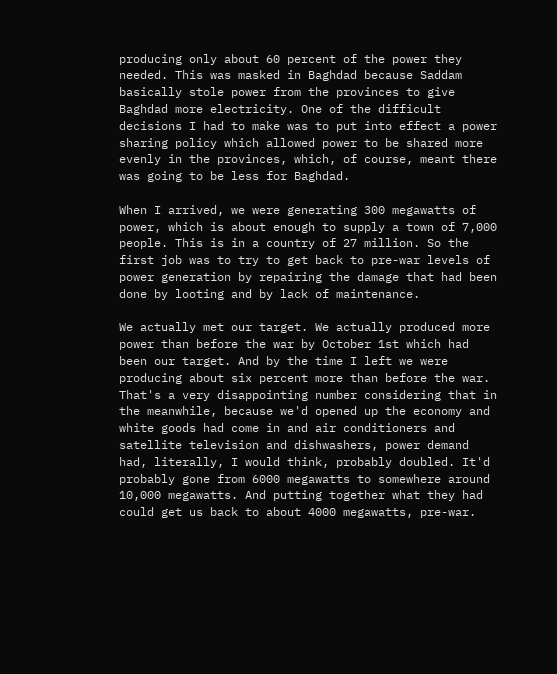producing only about 60 percent of the power they needed. This was masked in Baghdad because Saddam basically stole power from the provinces to give Baghdad more electricity. One of the difficult decisions I had to make was to put into effect a power sharing policy which allowed power to be shared more evenly in the provinces, which, of course, meant there was going to be less for Baghdad.

When I arrived, we were generating 300 megawatts of power, which is about enough to supply a town of 7,000 people. This is in a country of 27 million. So the first job was to try to get back to pre-war levels of power generation by repairing the damage that had been done by looting and by lack of maintenance.

We actually met our target. We actually produced more power than before the war by October 1st which had been our target. And by the time I left we were producing about six percent more than before the war. That's a very disappointing number considering that in the meanwhile, because we'd opened up the economy and white goods had come in and air conditioners and satellite television and dishwashers, power demand had, literally, I would think, probably doubled. It'd probably gone from 6000 megawatts to somewhere around 10,000 megawatts. And putting together what they had could get us back to about 4000 megawatts, pre-war.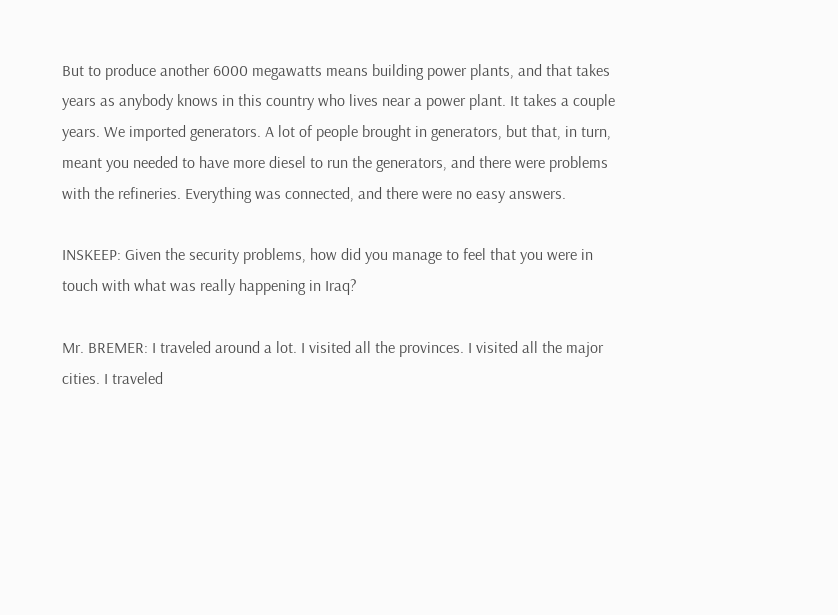But to produce another 6000 megawatts means building power plants, and that takes years as anybody knows in this country who lives near a power plant. It takes a couple years. We imported generators. A lot of people brought in generators, but that, in turn, meant you needed to have more diesel to run the generators, and there were problems with the refineries. Everything was connected, and there were no easy answers.

INSKEEP: Given the security problems, how did you manage to feel that you were in touch with what was really happening in Iraq?

Mr. BREMER: I traveled around a lot. I visited all the provinces. I visited all the major cities. I traveled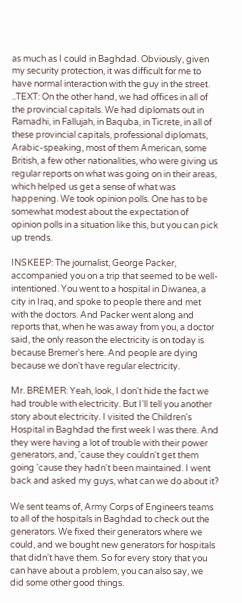as much as I could in Baghdad. Obviously, given my security protection, it was difficult for me to have normal interaction with the guy in the street. ..TEXT: On the other hand, we had offices in all of the provincial capitals. We had diplomats out in Ramadhi, in Fallujah, in Baquba, in Ticrete, in all of these provincial capitals, professional diplomats, Arabic-speaking, most of them American, some British, a few other nationalities, who were giving us regular reports on what was going on in their areas, which helped us get a sense of what was happening. We took opinion polls. One has to be somewhat modest about the expectation of opinion polls in a situation like this, but you can pick up trends.

INSKEEP: The journalist, George Packer, accompanied you on a trip that seemed to be well-intentioned. You went to a hospital in Diwanea, a city in Iraq, and spoke to people there and met with the doctors. And Packer went along and reports that, when he was away from you, a doctor said, the only reason the electricity is on today is because Bremer's here. And people are dying because we don't have regular electricity.

Mr. BREMER: Yeah, look, I don't hide the fact we had trouble with electricity. But I'll tell you another story about electricity. I visited the Children's Hospital in Baghdad the first week I was there. And they were having a lot of trouble with their power generators, and, 'cause they couldn't get them going 'cause they hadn't been maintained. I went back and asked my guys, what can we do about it?

We sent teams of, Army Corps of Engineers teams to all of the hospitals in Baghdad to check out the generators. We fixed their generators where we could, and we bought new generators for hospitals that didn't have them. So for every story that you can have about a problem, you can also say, we did some other good things.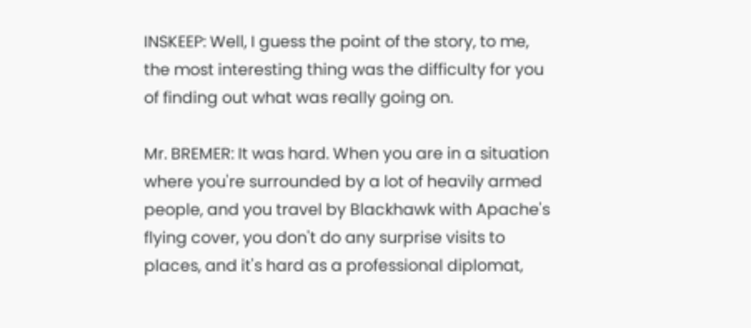INSKEEP: Well, I guess the point of the story, to me, the most interesting thing was the difficulty for you of finding out what was really going on.

Mr. BREMER: It was hard. When you are in a situation where you're surrounded by a lot of heavily armed people, and you travel by Blackhawk with Apache's flying cover, you don't do any surprise visits to places, and it's hard as a professional diplomat,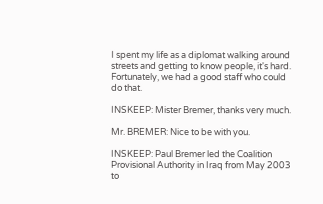I spent my life as a diplomat walking around streets and getting to know people, it's hard. Fortunately, we had a good staff who could do that.

INSKEEP: Mister Bremer, thanks very much.

Mr. BREMER: Nice to be with you.

INSKEEP: Paul Bremer led the Coalition Provisional Authority in Iraq from May 2003 to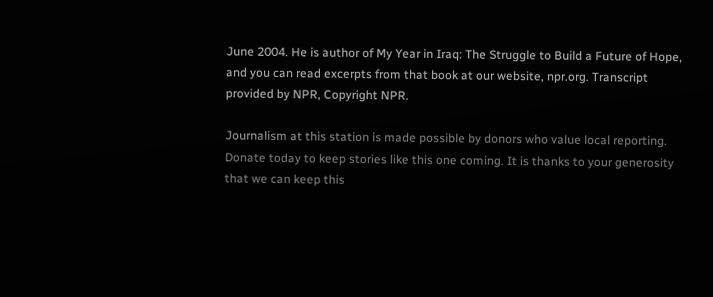June 2004. He is author of My Year in Iraq: The Struggle to Build a Future of Hope, and you can read excerpts from that book at our website, npr.org. Transcript provided by NPR, Copyright NPR.

Journalism at this station is made possible by donors who value local reporting. Donate today to keep stories like this one coming. It is thanks to your generosity that we can keep this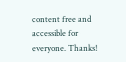content free and accessible for everyone. Thanks!